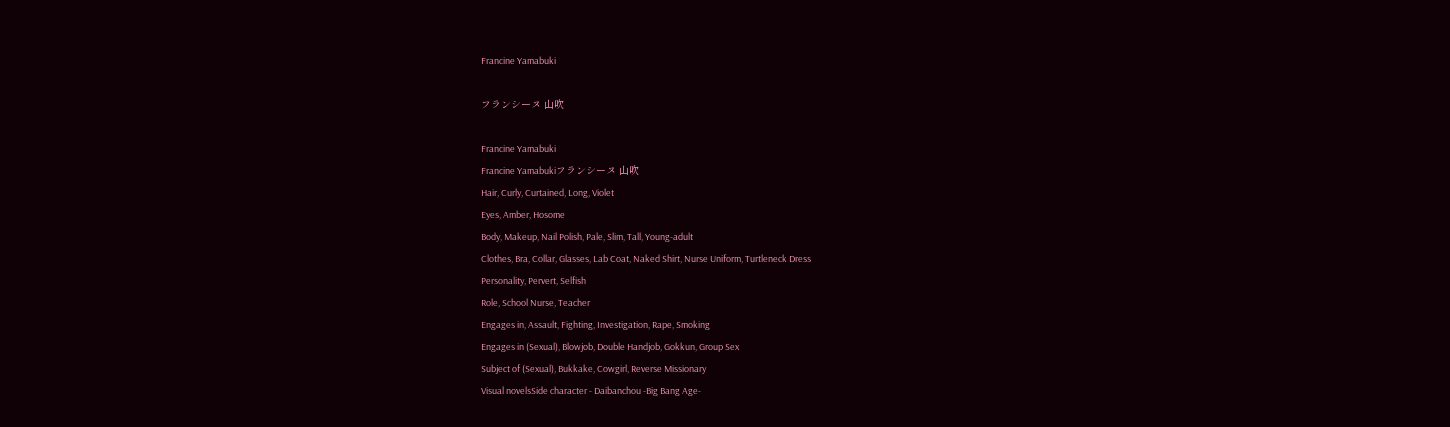Francine Yamabuki

フランシーヌ 山吹

Francine Yamabuki
Francine Yamabukiフランシーヌ 山吹
Hair, Curly, Curtained, Long, Violet
Eyes, Amber, Hosome
Body, Makeup, Nail Polish, Pale, Slim, Tall, Young-adult
Clothes, Bra, Collar, Glasses, Lab Coat, Naked Shirt, Nurse Uniform, Turtleneck Dress
Personality, Pervert, Selfish
Role, School Nurse, Teacher
Engages in, Assault, Fighting, Investigation, Rape, Smoking
Engages in (Sexual), Blowjob, Double Handjob, Gokkun, Group Sex
Subject of (Sexual), Bukkake, Cowgirl, Reverse Missionary
Visual novelsSide character - Daibanchou -Big Bang Age-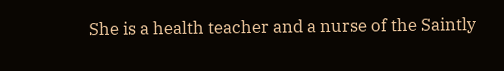She is a health teacher and a nurse of the Saintly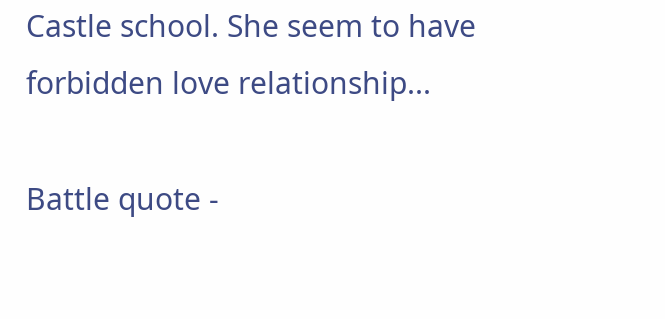Castle school. She seem to have forbidden love relationship...

Battle quote -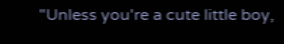"Unless you're a cute little boy,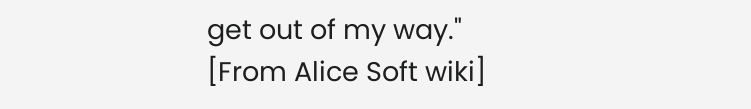get out of my way."
[From Alice Soft wiki]